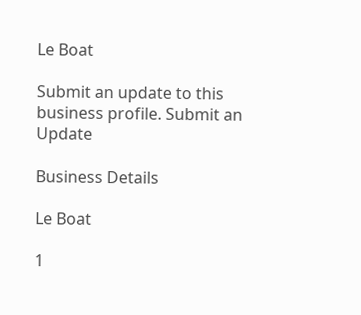Le Boat

Submit an update to this business profile. Submit an Update

Business Details

Le Boat

1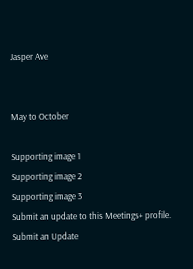Jasper Ave


May to October

Supporting image 1
Supporting image 2
Supporting image 3
Submit an update to this Meetings+ profile. Submit an Update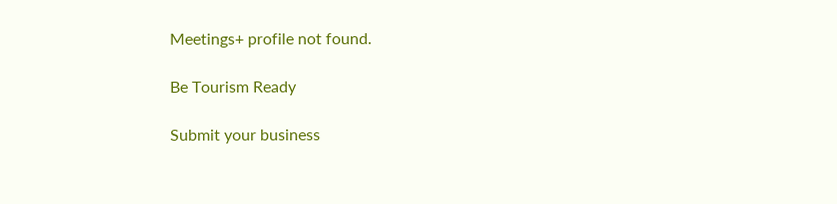Meetings+ profile not found.

Be Tourism Ready

Submit your business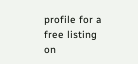profile for a free listing on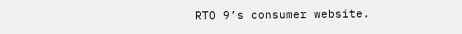RTO 9’s consumer website.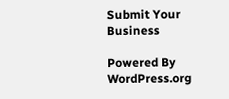Submit Your Business

Powered By WordPress.org